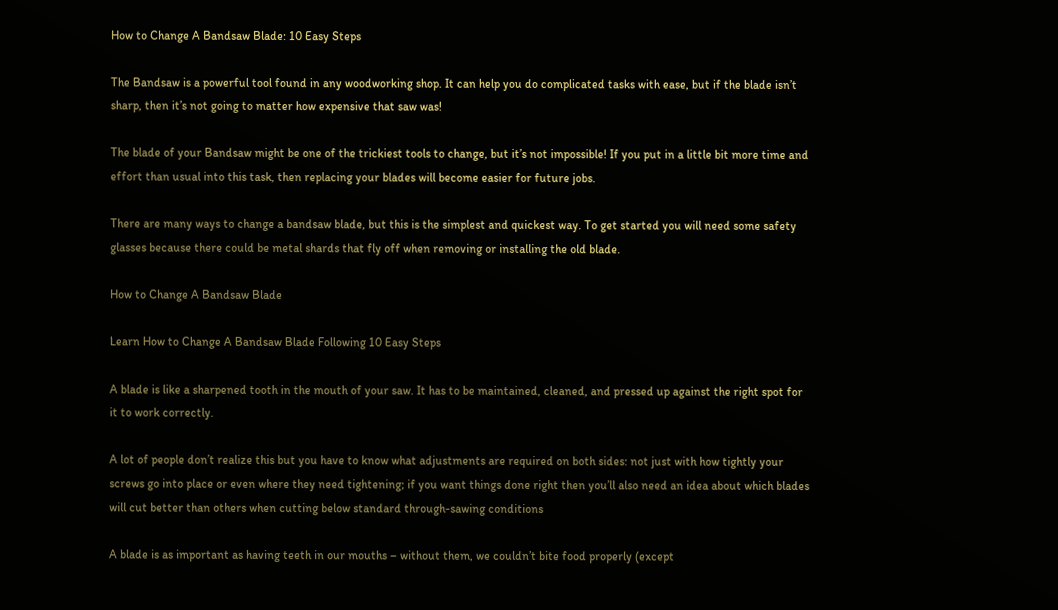How to Change A Bandsaw Blade: 10 Easy Steps

The Bandsaw is a powerful tool found in any woodworking shop. It can help you do complicated tasks with ease, but if the blade isn’t sharp, then it’s not going to matter how expensive that saw was!

The blade of your Bandsaw might be one of the trickiest tools to change, but it’s not impossible! If you put in a little bit more time and effort than usual into this task, then replacing your blades will become easier for future jobs.

There are many ways to change a bandsaw blade, but this is the simplest and quickest way. To get started you will need some safety glasses because there could be metal shards that fly off when removing or installing the old blade.

How to Change A Bandsaw Blade

Learn How to Change A Bandsaw Blade Following 10 Easy Steps

A blade is like a sharpened tooth in the mouth of your saw. It has to be maintained, cleaned, and pressed up against the right spot for it to work correctly.

A lot of people don’t realize this but you have to know what adjustments are required on both sides: not just with how tightly your screws go into place or even where they need tightening; if you want things done right then you’ll also need an idea about which blades will cut better than others when cutting below standard through-sawing conditions

A blade is as important as having teeth in our mouths – without them, we couldn’t bite food properly (except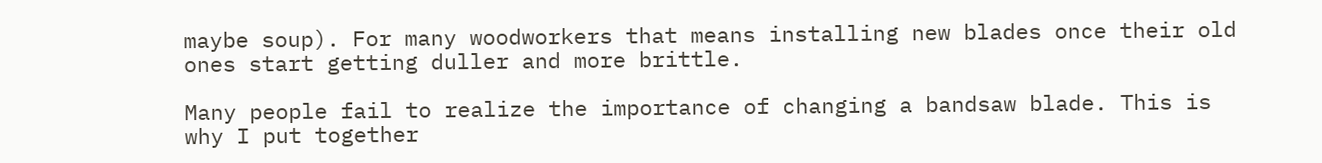maybe soup). For many woodworkers that means installing new blades once their old ones start getting duller and more brittle.

Many people fail to realize the importance of changing a bandsaw blade. This is why I put together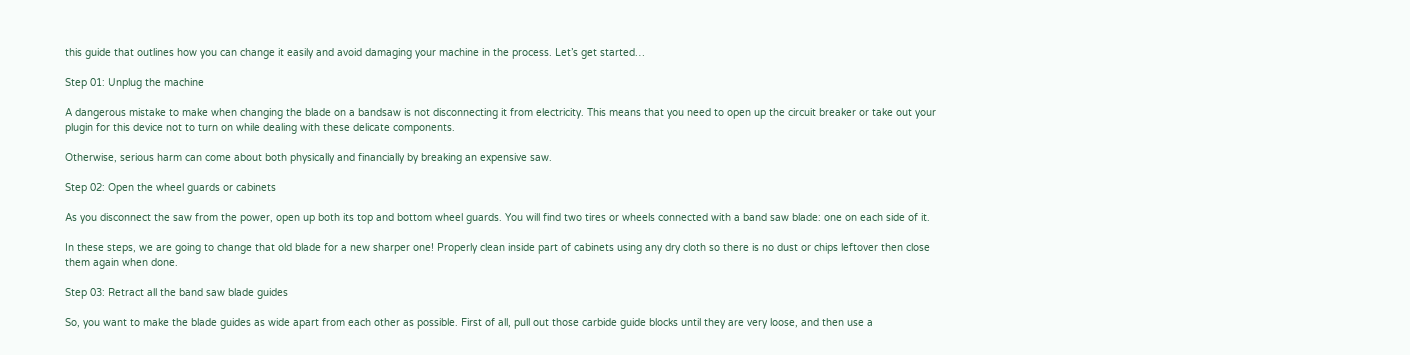this guide that outlines how you can change it easily and avoid damaging your machine in the process. Let’s get started…

Step 01: Unplug the machine

A dangerous mistake to make when changing the blade on a bandsaw is not disconnecting it from electricity. This means that you need to open up the circuit breaker or take out your plugin for this device not to turn on while dealing with these delicate components.

Otherwise, serious harm can come about both physically and financially by breaking an expensive saw.

Step 02: Open the wheel guards or cabinets

As you disconnect the saw from the power, open up both its top and bottom wheel guards. You will find two tires or wheels connected with a band saw blade: one on each side of it.

In these steps, we are going to change that old blade for a new sharper one! Properly clean inside part of cabinets using any dry cloth so there is no dust or chips leftover then close them again when done.

Step 03: Retract all the band saw blade guides

So, you want to make the blade guides as wide apart from each other as possible. First of all, pull out those carbide guide blocks until they are very loose, and then use a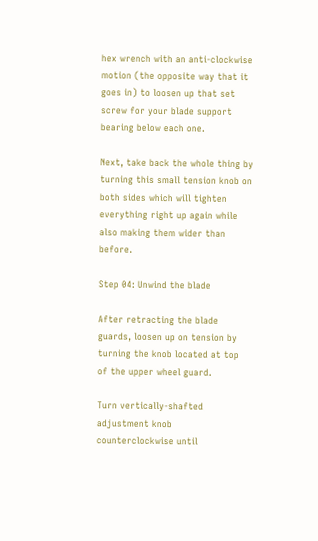hex wrench with an anti-clockwise motion (the opposite way that it goes in) to loosen up that set screw for your blade support bearing below each one.

Next, take back the whole thing by turning this small tension knob on both sides which will tighten everything right up again while also making them wider than before.

Step 04: Unwind the blade

After retracting the blade guards, loosen up on tension by turning the knob located at top of the upper wheel guard.

Turn vertically-shafted adjustment knob counterclockwise until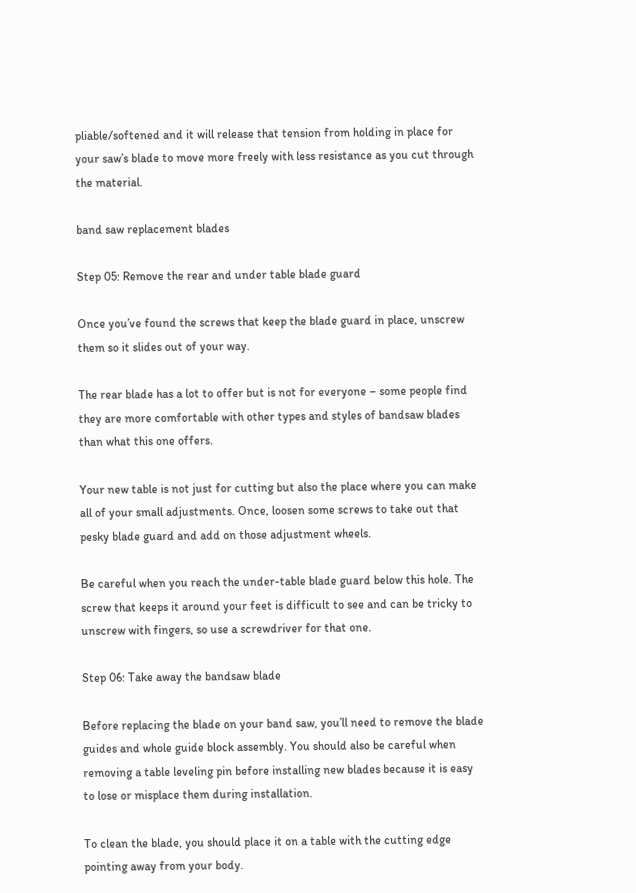pliable/softened and it will release that tension from holding in place for your saw’s blade to move more freely with less resistance as you cut through the material.

band saw replacement blades

Step 05: Remove the rear and under table blade guard

Once you’ve found the screws that keep the blade guard in place, unscrew them so it slides out of your way.

The rear blade has a lot to offer but is not for everyone – some people find they are more comfortable with other types and styles of bandsaw blades than what this one offers.

Your new table is not just for cutting but also the place where you can make all of your small adjustments. Once, loosen some screws to take out that pesky blade guard and add on those adjustment wheels.

Be careful when you reach the under-table blade guard below this hole. The screw that keeps it around your feet is difficult to see and can be tricky to unscrew with fingers, so use a screwdriver for that one.

Step 06: Take away the bandsaw blade

Before replacing the blade on your band saw, you’ll need to remove the blade guides and whole guide block assembly. You should also be careful when removing a table leveling pin before installing new blades because it is easy to lose or misplace them during installation.

To clean the blade, you should place it on a table with the cutting edge pointing away from your body.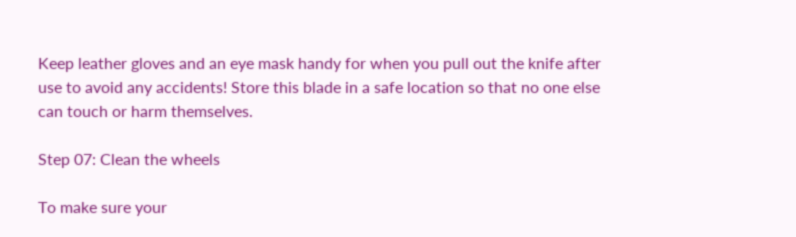Keep leather gloves and an eye mask handy for when you pull out the knife after use to avoid any accidents! Store this blade in a safe location so that no one else can touch or harm themselves.

Step 07: Clean the wheels

To make sure your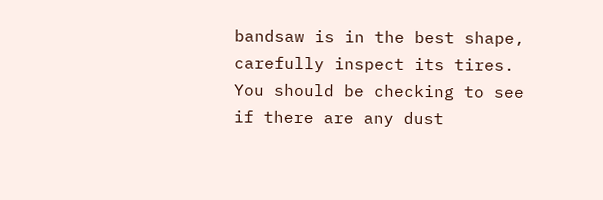bandsaw is in the best shape, carefully inspect its tires. You should be checking to see if there are any dust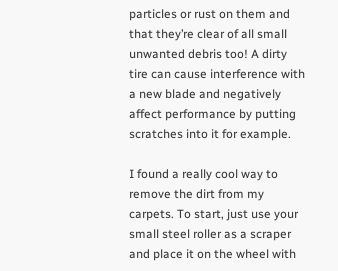particles or rust on them and that they’re clear of all small unwanted debris too! A dirty tire can cause interference with a new blade and negatively affect performance by putting scratches into it for example.

I found a really cool way to remove the dirt from my carpets. To start, just use your small steel roller as a scraper and place it on the wheel with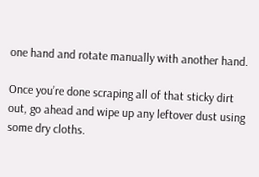one hand and rotate manually with another hand.

Once you’re done scraping all of that sticky dirt out, go ahead and wipe up any leftover dust using some dry cloths.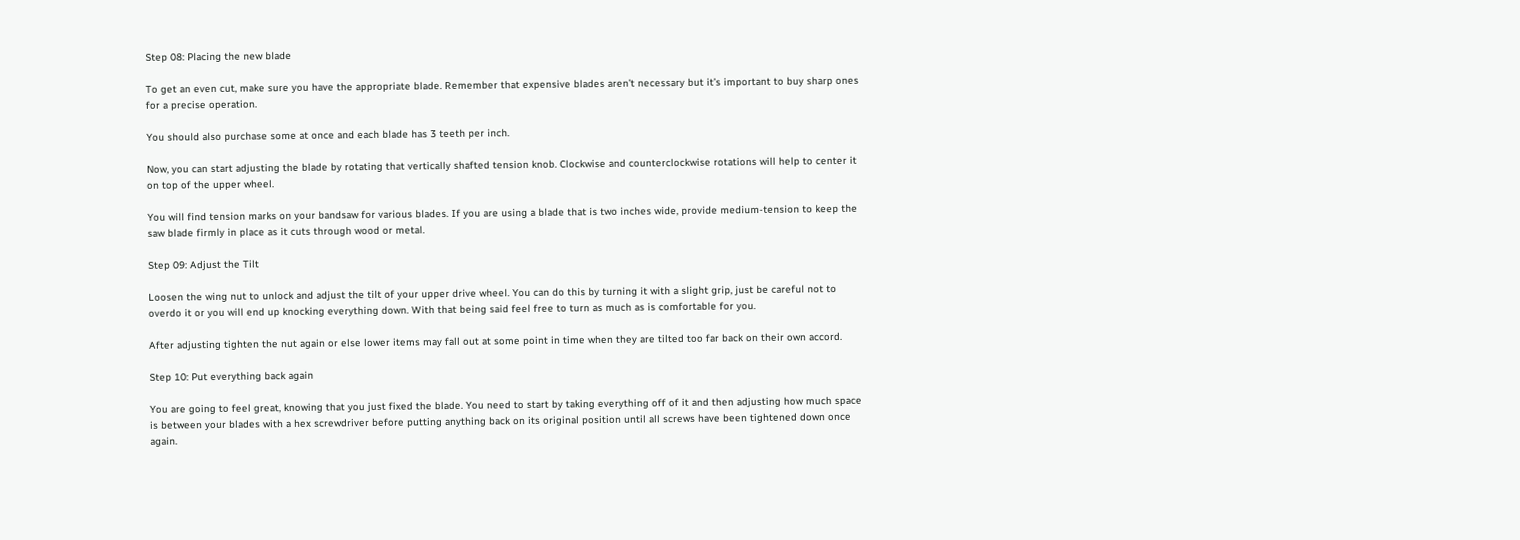Step 08: Placing the new blade

To get an even cut, make sure you have the appropriate blade. Remember that expensive blades aren’t necessary but it’s important to buy sharp ones for a precise operation.

You should also purchase some at once and each blade has 3 teeth per inch.

Now, you can start adjusting the blade by rotating that vertically shafted tension knob. Clockwise and counterclockwise rotations will help to center it on top of the upper wheel.

You will find tension marks on your bandsaw for various blades. If you are using a blade that is two inches wide, provide medium-tension to keep the saw blade firmly in place as it cuts through wood or metal.

Step 09: Adjust the Tilt

Loosen the wing nut to unlock and adjust the tilt of your upper drive wheel. You can do this by turning it with a slight grip, just be careful not to overdo it or you will end up knocking everything down. With that being said feel free to turn as much as is comfortable for you.

After adjusting tighten the nut again or else lower items may fall out at some point in time when they are tilted too far back on their own accord.

Step 10: Put everything back again

You are going to feel great, knowing that you just fixed the blade. You need to start by taking everything off of it and then adjusting how much space is between your blades with a hex screwdriver before putting anything back on its original position until all screws have been tightened down once again.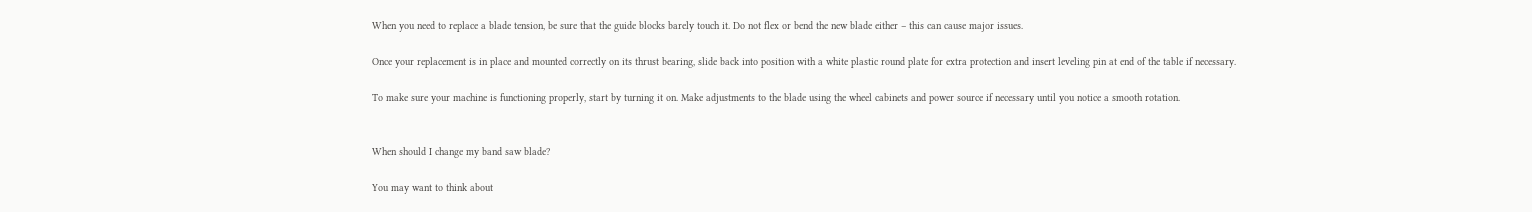When you need to replace a blade tension, be sure that the guide blocks barely touch it. Do not flex or bend the new blade either – this can cause major issues.

Once your replacement is in place and mounted correctly on its thrust bearing, slide back into position with a white plastic round plate for extra protection and insert leveling pin at end of the table if necessary.

To make sure your machine is functioning properly, start by turning it on. Make adjustments to the blade using the wheel cabinets and power source if necessary until you notice a smooth rotation.


When should I change my band saw blade?

You may want to think about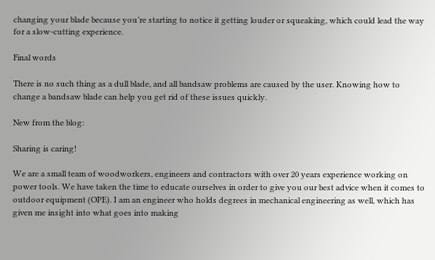changing your blade because you’re starting to notice it getting louder or squeaking, which could lead the way for a slow-cutting experience.

Final words

There is no such thing as a dull blade, and all bandsaw problems are caused by the user. Knowing how to change a bandsaw blade can help you get rid of these issues quickly.

New from the blog:

Sharing is caring!

We are a small team of woodworkers, engineers and contractors with over 20 years experience working on power tools. We have taken the time to educate ourselves in order to give you our best advice when it comes to outdoor equipment (OPE). I am an engineer who holds degrees in mechanical engineering as well, which has given me insight into what goes into making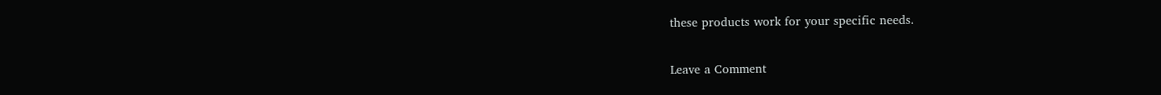these products work for your specific needs.

Leave a Comment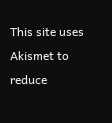This site uses Akismet to reduce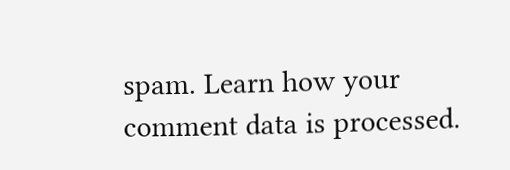spam. Learn how your comment data is processed.